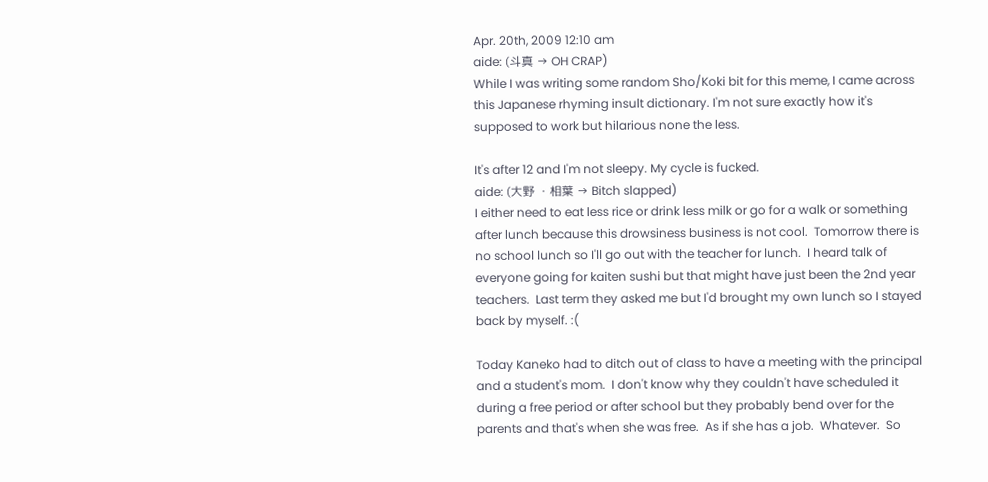Apr. 20th, 2009 12:10 am
aide: (斗真 → OH CRAP)
While I was writing some random Sho/Koki bit for this meme, I came across this Japanese rhyming insult dictionary. I'm not sure exactly how it's supposed to work but hilarious none the less.

It's after 12 and I'm not sleepy. My cycle is fucked.
aide: (大野 ・相葉 → Bitch slapped)
I either need to eat less rice or drink less milk or go for a walk or something after lunch because this drowsiness business is not cool.  Tomorrow there is no school lunch so I'll go out with the teacher for lunch.  I heard talk of everyone going for kaiten sushi but that might have just been the 2nd year teachers.  Last term they asked me but I'd brought my own lunch so I stayed back by myself. :(

Today Kaneko had to ditch out of class to have a meeting with the principal and a student's mom.  I don't know why they couldn't have scheduled it during a free period or after school but they probably bend over for the parents and that's when she was free.  As if she has a job.  Whatever.  So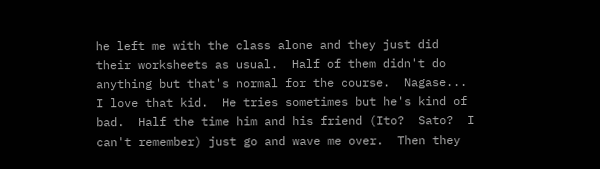he left me with the class alone and they just did their worksheets as usual.  Half of them didn't do anything but that's normal for the course.  Nagase... I love that kid.  He tries sometimes but he's kind of bad.  Half the time him and his friend (Ito?  Sato?  I can't remember) just go and wave me over.  Then they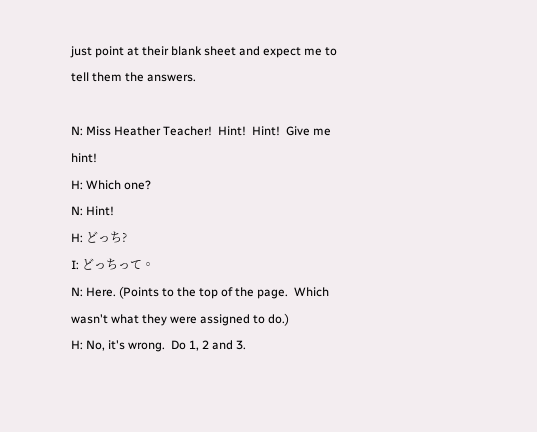just point at their blank sheet and expect me to tell them the answers.

N: Miss Heather Teacher!  Hint!  Hint!  Give me hint!
H: Which one?
N: Hint!
H: どっち?
I: どっちって。
N: Here. (Points to the top of the page.  Which wasn't what they were assigned to do.)
H: No, it's wrong.  Do 1, 2 and 3.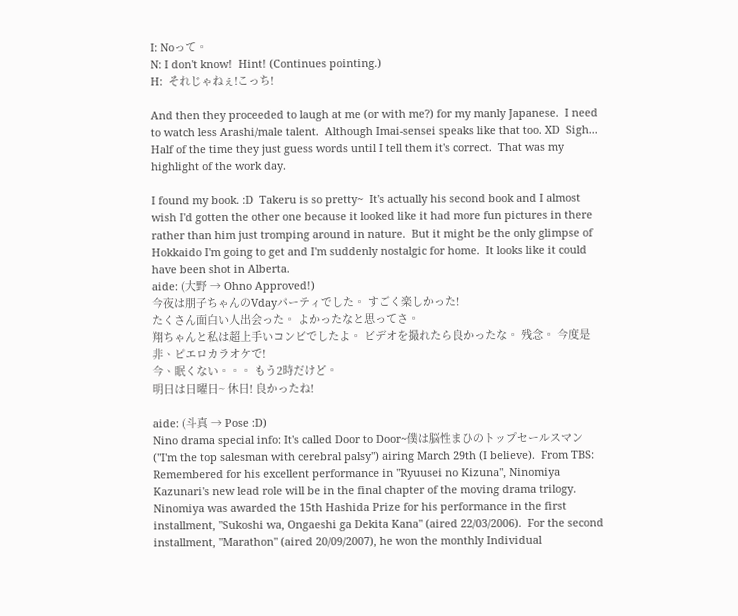I: Noって。
N: I don't know!  Hint! (Continues pointing.)
H:  それじゃねぇ!こっち!

And then they proceeded to laugh at me (or with me?) for my manly Japanese.  I need to watch less Arashi/male talent.  Although Imai-sensei speaks like that too. XD  Sigh...  Half of the time they just guess words until I tell them it's correct.  That was my highlight of the work day.

I found my book. :D  Takeru is so pretty~  It's actually his second book and I almost wish I'd gotten the other one because it looked like it had more fun pictures in there rather than him just tromping around in nature.  But it might be the only glimpse of Hokkaido I'm going to get and I'm suddenly nostalgic for home.  It looks like it could have been shot in Alberta.
aide: (大野 → Ohno Approved!)
今夜は朋子ちゃんのVdayパーティでした。 すごく楽しかった!
たくさん面白い人出会った。 よかったなと思ってさ。
翔ちゃんと私は超上手いコンビでしたよ。 ビデオを撮れたら良かったな。 残念。 今度是非、ピエロカラオケで!
今、眠くない。。。 もう2時だけど。
明日は日曜日~ 休日! 良かったね!

aide: (斗真 → Pose :D)
Nino drama special info: It's called Door to Door~僕は脳性まひのトップセールスマン ("I'm the top salesman with cerebral palsy") airing March 29th (I believe).  From TBS:
Remembered for his excellent performance in "Ryuusei no Kizuna", Ninomiya Kazunari's new lead role will be in the final chapter of the moving drama trilogy.  Ninomiya was awarded the 15th Hashida Prize for his performance in the first installment, "Sukoshi wa, Ongaeshi ga Dekita Kana" (aired 22/03/2006).  For the second installment, "Marathon" (aired 20/09/2007), he won the monthly Individual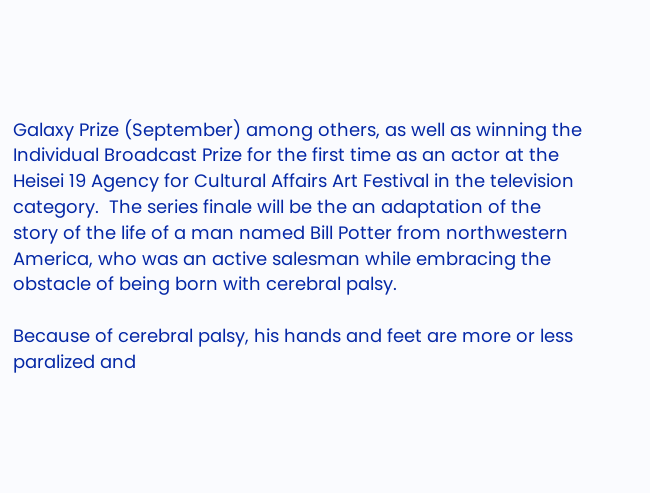Galaxy Prize (September) among others, as well as winning the Individual Broadcast Prize for the first time as an actor at the Heisei 19 Agency for Cultural Affairs Art Festival in the television category.  The series finale will be the an adaptation of the story of the life of a man named Bill Potter from northwestern America, who was an active salesman while embracing the obstacle of being born with cerebral palsy.

Because of cerebral palsy, his hands and feet are more or less paralized and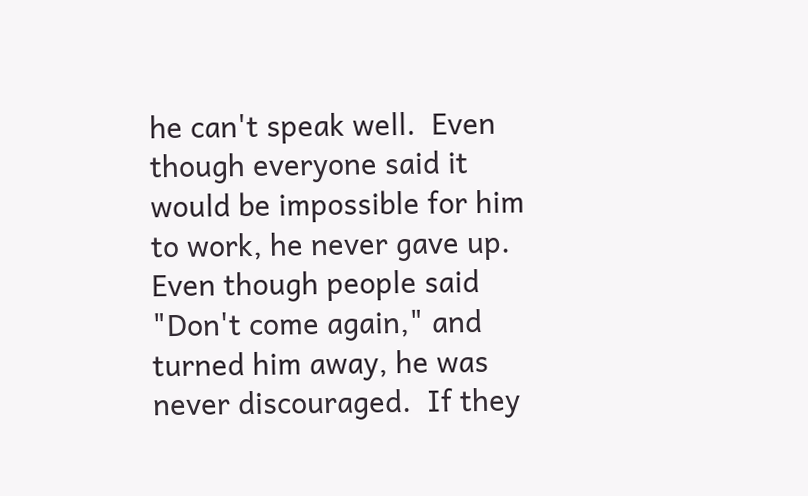he can't speak well.  Even though everyone said it would be impossible for him to work, he never gave up.  Even though people said "Don't come again," and turned him away, he was never discouraged.  If they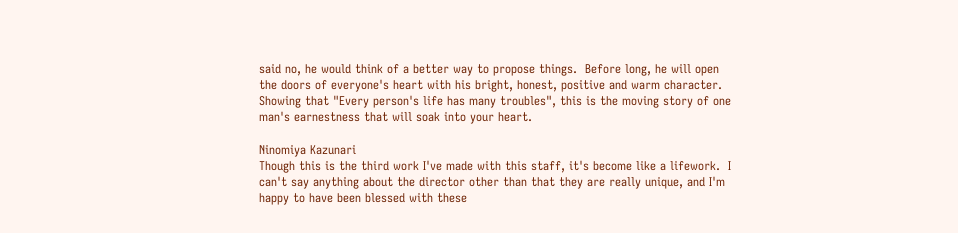said no, he would think of a better way to propose things.  Before long, he will open the doors of everyone's heart with his bright, honest, positive and warm character.  Showing that "Every person's life has many troubles", this is the moving story of one man's earnestness that will soak into your heart.

Ninomiya Kazunari
Though this is the third work I've made with this staff, it's become like a lifework.  I can't say anything about the director other than that they are really unique, and I'm happy to have been blessed with these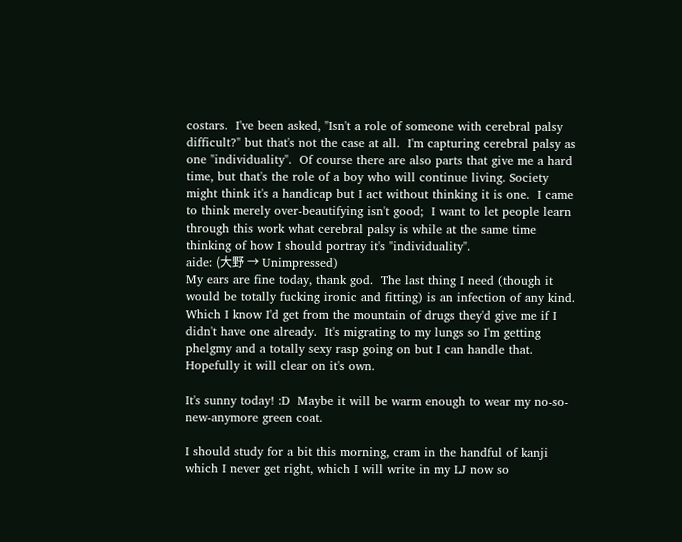costars.  I've been asked, "Isn't a role of someone with cerebral palsy difficult?" but that's not the case at all.  I'm capturing cerebral palsy as one "individuality".  Of course there are also parts that give me a hard time, but that's the role of a boy who will continue living. Society might think it's a handicap but I act without thinking it is one.  I came to think merely over-beautifying isn't good;  I want to let people learn through this work what cerebral palsy is while at the same time thinking of how I should portray it's "individuality".
aide: (大野 → Unimpressed)
My ears are fine today, thank god.  The last thing I need (though it would be totally fucking ironic and fitting) is an infection of any kind.  Which I know I'd get from the mountain of drugs they'd give me if I didn't have one already.  It's migrating to my lungs so I'm getting phelgmy and a totally sexy rasp going on but I can handle that.  Hopefully it will clear on it's own.

It's sunny today! :D  Maybe it will be warm enough to wear my no-so-new-anymore green coat.

I should study for a bit this morning, cram in the handful of kanji which I never get right, which I will write in my LJ now so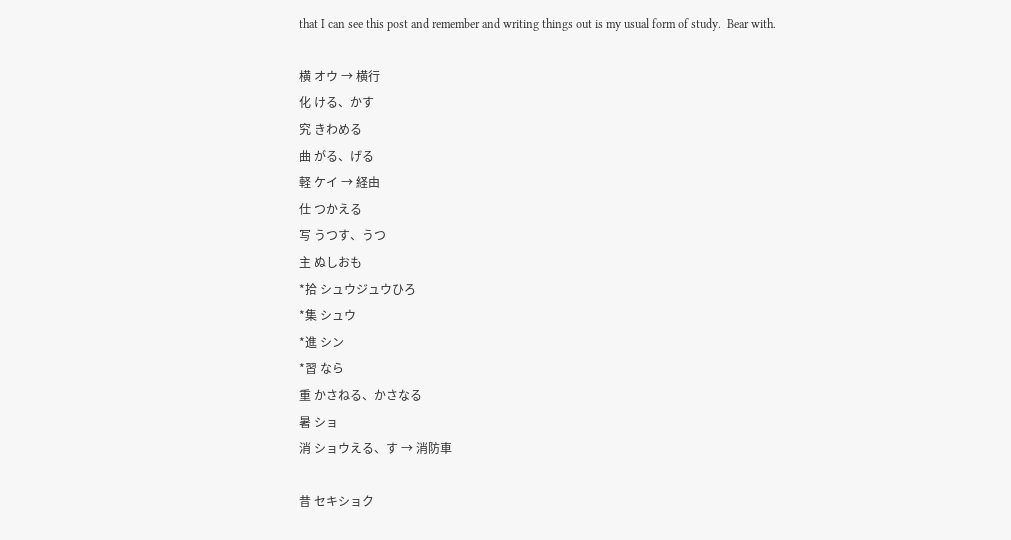that I can see this post and remember and writing things out is my usual form of study.  Bear with.

横 オウ → 横行
化 ける、かす
究 きわめる
曲 がる、げる
軽 ケイ → 経由
仕 つかえる
写 うつす、うつ
主 ぬしおも
*拾 シュウジュウひろ
*集 シュウ
*進 シン
*習 なら
重 かさねる、かさなる
暑 ショ
消 ショウえる、す → 消防車

昔 セキショク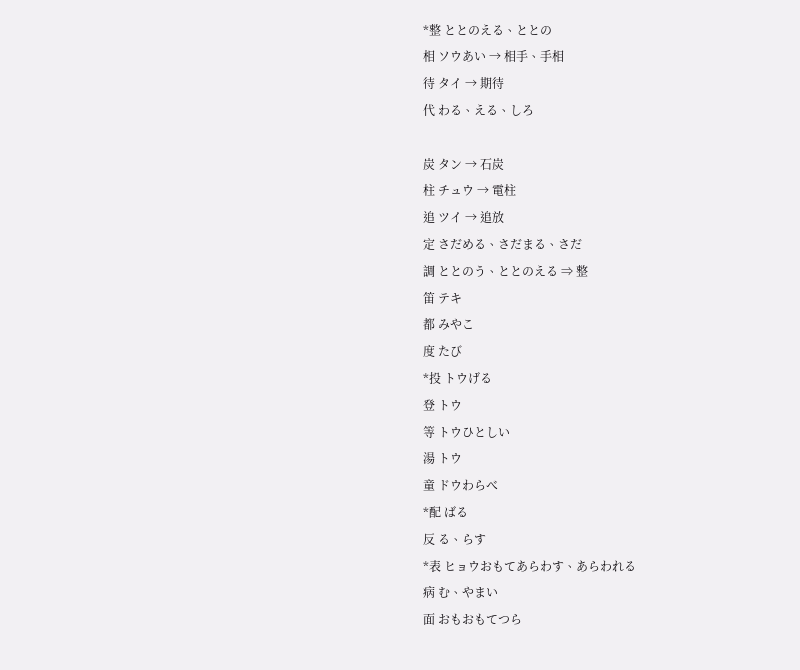*整 ととのえる、ととの
相 ソウあい → 相手、手相
待 タイ → 期待
代 わる、える、しろ

炭 タン → 石炭
柱 チュウ → 電柱
追 ツイ → 追放
定 さだめる、さだまる、さだ
調 ととのう、ととのえる ⇒ 整
笛 テキ
都 みやこ
度 たび
*投 トウげる
登 トウ
等 トウひとしい
湯 トウ
童 ドウわらべ
*配 ばる
反 る、らす
*表 ヒョウおもてあらわす、あらわれる
病 む、やまい
面 おもおもてつら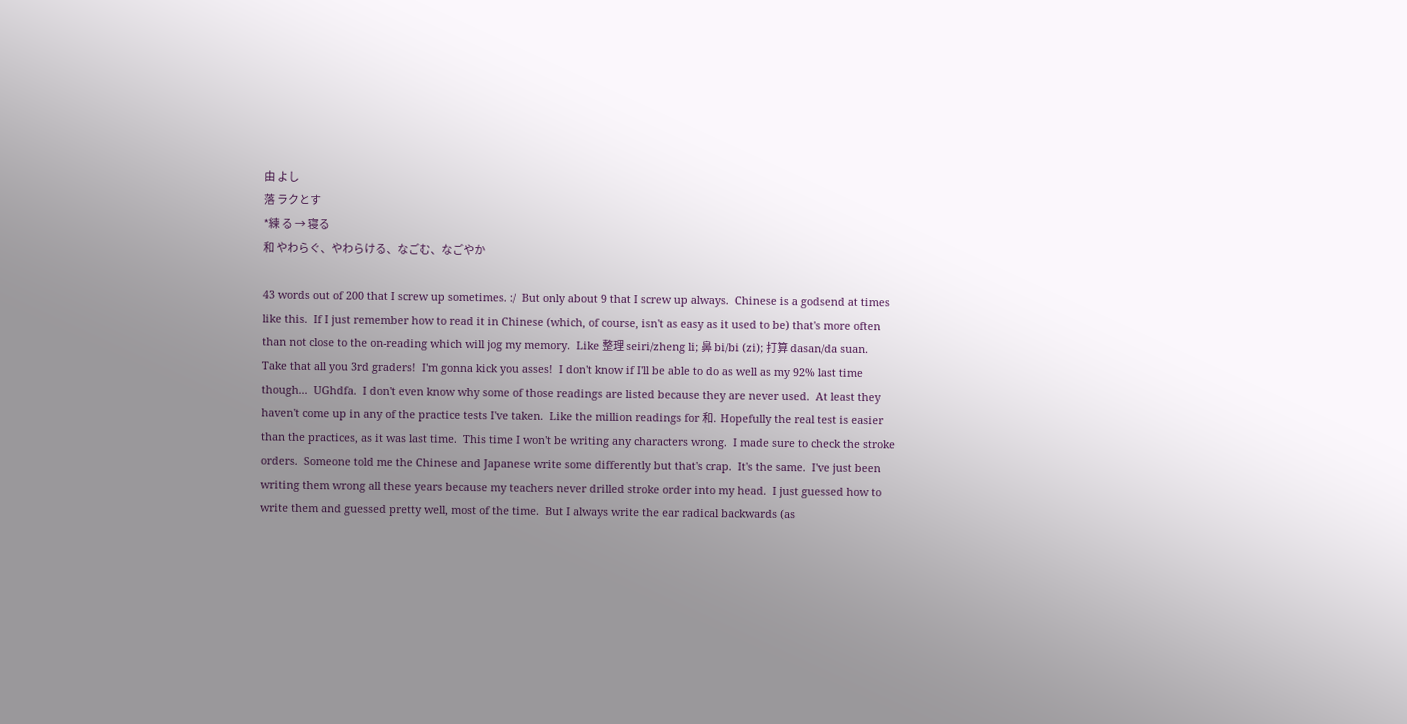由 よし
落 ラクとす
*練 る → 寝る
和 やわらぐ、やわらける、なごむ、なごやか

43 words out of 200 that I screw up sometimes. :/  But only about 9 that I screw up always.  Chinese is a godsend at times like this.  If I just remember how to read it in Chinese (which, of course, isn't as easy as it used to be) that's more often than not close to the on-reading which will jog my memory.  Like 整理 seiri/zheng li; 鼻 bi/bi (zi); 打算 dasan/da suan.  Take that all you 3rd graders!  I'm gonna kick you asses!  I don't know if I'll be able to do as well as my 92% last time though...  UGhdfa.  I don't even know why some of those readings are listed because they are never used.  At least they haven't come up in any of the practice tests I've taken.  Like the million readings for 和.  Hopefully the real test is easier than the practices, as it was last time.  This time I won't be writing any characters wrong.  I made sure to check the stroke orders.  Someone told me the Chinese and Japanese write some differently but that's crap.  It's the same.  I've just been writing them wrong all these years because my teachers never drilled stroke order into my head.  I just guessed how to write them and guessed pretty well, most of the time.  But I always write the ear radical backwards (as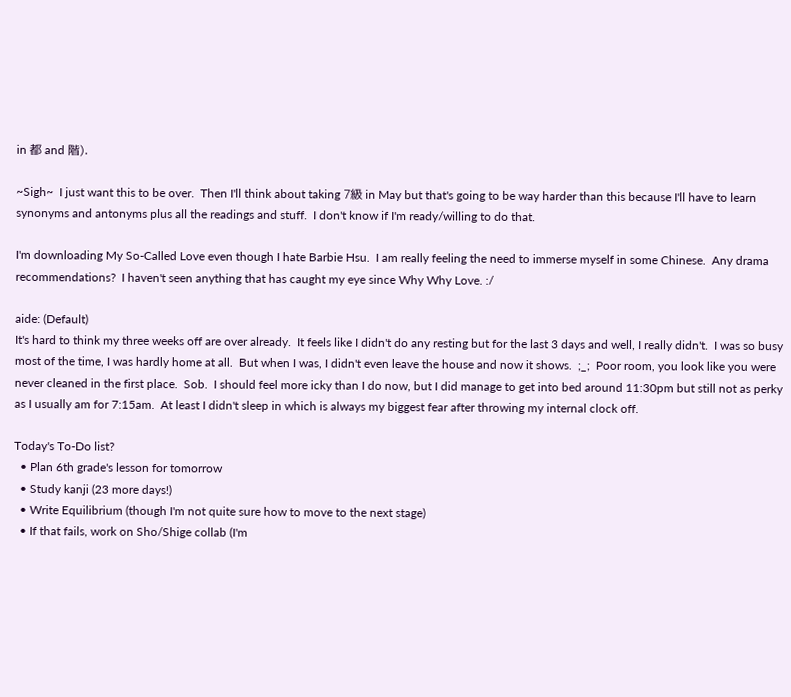in 都 and 階).

~Sigh~  I just want this to be over.  Then I'll think about taking 7級 in May but that's going to be way harder than this because I'll have to learn synonyms and antonyms plus all the readings and stuff.  I don't know if I'm ready/willing to do that.

I'm downloading My So-Called Love even though I hate Barbie Hsu.  I am really feeling the need to immerse myself in some Chinese.  Any drama recommendations?  I haven't seen anything that has caught my eye since Why Why Love. :/

aide: (Default)
It's hard to think my three weeks off are over already.  It feels like I didn't do any resting but for the last 3 days and well, I really didn't.  I was so busy most of the time, I was hardly home at all.  But when I was, I didn't even leave the house and now it shows.  ;_;  Poor room, you look like you were never cleaned in the first place.  Sob.  I should feel more icky than I do now, but I did manage to get into bed around 11:30pm but still not as perky as I usually am for 7:15am.  At least I didn't sleep in which is always my biggest fear after throwing my internal clock off.

Today's To-Do list?
  • Plan 6th grade's lesson for tomorrow
  • Study kanji (23 more days!)
  • Write Equilibrium (though I'm not quite sure how to move to the next stage)
  • If that fails, work on Sho/Shige collab (I'm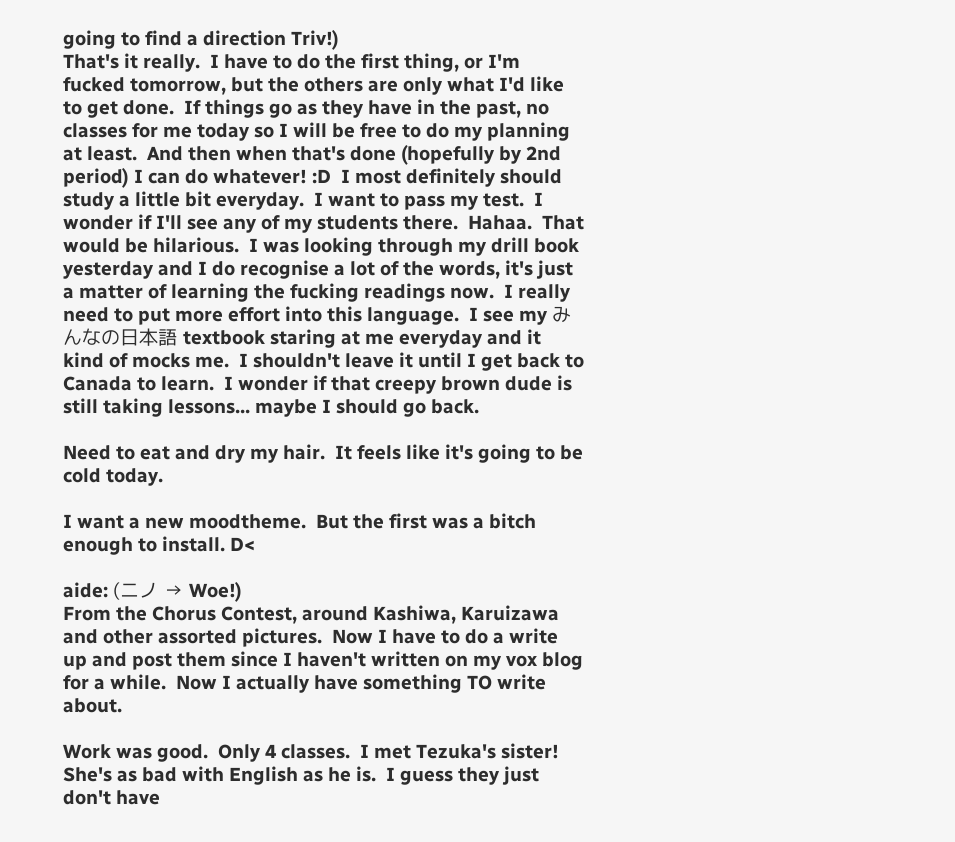going to find a direction Triv!)
That's it really.  I have to do the first thing, or I'm fucked tomorrow, but the others are only what I'd like to get done.  If things go as they have in the past, no classes for me today so I will be free to do my planning at least.  And then when that's done (hopefully by 2nd period) I can do whatever! :D  I most definitely should study a little bit everyday.  I want to pass my test.  I wonder if I'll see any of my students there.  Hahaa.  That would be hilarious.  I was looking through my drill book yesterday and I do recognise a lot of the words, it's just a matter of learning the fucking readings now.  I really need to put more effort into this language.  I see my みんなの日本語 textbook staring at me everyday and it kind of mocks me.  I shouldn't leave it until I get back to Canada to learn.  I wonder if that creepy brown dude is still taking lessons... maybe I should go back.

Need to eat and dry my hair.  It feels like it's going to be cold today.

I want a new moodtheme.  But the first was a bitch enough to install. D<

aide: (ニノ → Woe!)
From the Chorus Contest, around Kashiwa, Karuizawa and other assorted pictures.  Now I have to do a write up and post them since I haven't written on my vox blog for a while.  Now I actually have something TO write about.

Work was good.  Only 4 classes.  I met Tezuka's sister!  She's as bad with English as he is.  I guess they just don't have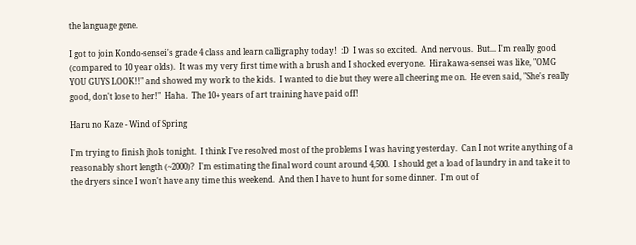the language gene.

I got to join Kondo-sensei's grade 4 class and learn calligraphy today!  :D  I was so excited.  And nervous.  But... I'm really good (compared to 10 year olds).  It was my very first time with a brush and I shocked everyone.  Hirakawa-sensei was like, "OMG YOU GUYS LOOK!!" and showed my work to the kids.  I wanted to die but they were all cheering me on.  He even said, "She's really good, don't lose to her!"  Haha.  The 10+ years of art training have paid off!

Haru no Kaze - Wind of Spring

I'm trying to finish jhols tonight.  I think I've resolved most of the problems I was having yesterday.  Can I not write anything of a reasonably short length (~2000)?  I'm estimating the final word count around 4,500.  I should get a load of laundry in and take it to the dryers since I won't have any time this weekend.  And then I have to hunt for some dinner.  I'm out of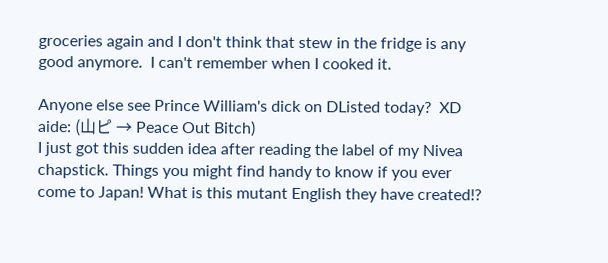groceries again and I don't think that stew in the fridge is any good anymore.  I can't remember when I cooked it.

Anyone else see Prince William's dick on DListed today?  XD
aide: (山ピ → Peace Out Bitch)
I just got this sudden idea after reading the label of my Nivea chapstick. Things you might find handy to know if you ever come to Japan! What is this mutant English they have created!?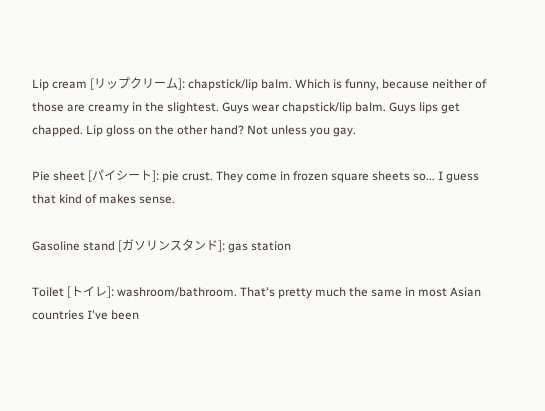Lip cream [リップクリーム]: chapstick/lip balm. Which is funny, because neither of those are creamy in the slightest. Guys wear chapstick/lip balm. Guys lips get chapped. Lip gloss on the other hand? Not unless you gay.

Pie sheet [パイシート]: pie crust. They come in frozen square sheets so... I guess that kind of makes sense.

Gasoline stand [ガソリンスタンド]: gas station

Toilet [トイレ]: washroom/bathroom. That's pretty much the same in most Asian countries I've been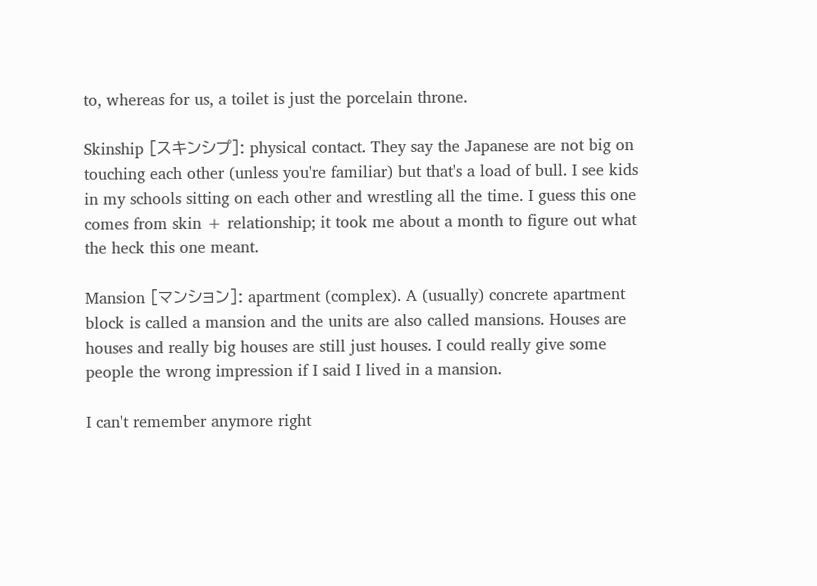to, whereas for us, a toilet is just the porcelain throne.

Skinship [スキンシプ]: physical contact. They say the Japanese are not big on touching each other (unless you're familiar) but that's a load of bull. I see kids in my schools sitting on each other and wrestling all the time. I guess this one comes from skin + relationship; it took me about a month to figure out what the heck this one meant.

Mansion [マンション]: apartment (complex). A (usually) concrete apartment block is called a mansion and the units are also called mansions. Houses are houses and really big houses are still just houses. I could really give some people the wrong impression if I said I lived in a mansion.

I can't remember anymore right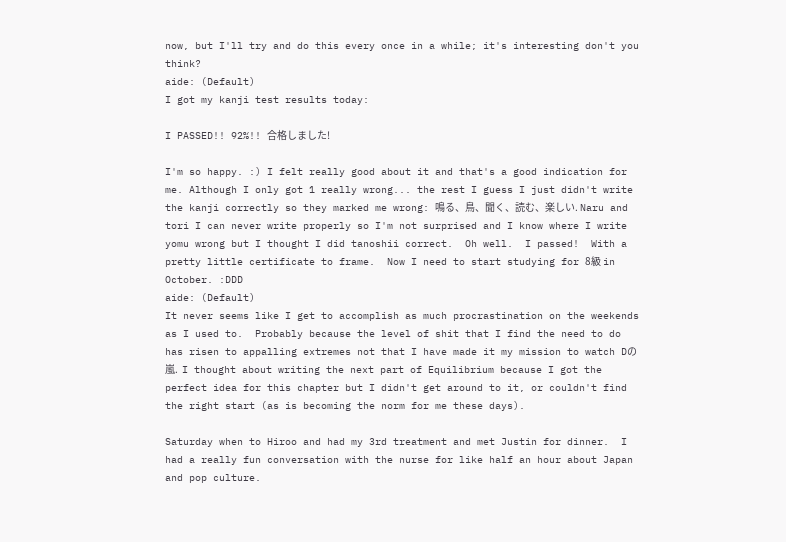now, but I'll try and do this every once in a while; it's interesting don't you think?
aide: (Default)
I got my kanji test results today:

I PASSED!! 92%!! 合格しました!

I'm so happy. :) I felt really good about it and that's a good indication for me. Although I only got 1 really wrong... the rest I guess I just didn't write the kanji correctly so they marked me wrong: 鳴る、鳥、聞く、読む、楽しい. Naru and tori I can never write properly so I'm not surprised and I know where I write yomu wrong but I thought I did tanoshii correct.  Oh well.  I passed!  With a pretty little certificate to frame.  Now I need to start studying for 8級 in October. :DDD
aide: (Default)
It never seems like I get to accomplish as much procrastination on the weekends as I used to.  Probably because the level of shit that I find the need to do has risen to appalling extremes not that I have made it my mission to watch Dの嵐.  I thought about writing the next part of Equilibrium because I got the perfect idea for this chapter but I didn't get around to it, or couldn't find the right start (as is becoming the norm for me these days).

Saturday when to Hiroo and had my 3rd treatment and met Justin for dinner.  I had a really fun conversation with the nurse for like half an hour about Japan and pop culture.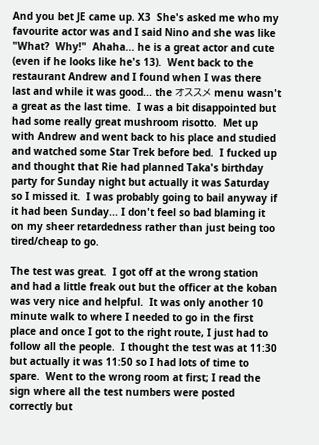And you bet JE came up. X3  She's asked me who my favourite actor was and I said Nino and she was like "What?  Why!"  Ahaha... he is a great actor and cute (even if he looks like he's 13).  Went back to the restaurant Andrew and I found when I was there last and while it was good... the オススメ menu wasn't a great as the last time.  I was a bit disappointed but had some really great mushroom risotto.  Met up with Andrew and went back to his place and studied and watched some Star Trek before bed.  I fucked up and thought that Rie had planned Taka's birthday party for Sunday night but actually it was Saturday so I missed it.  I was probably going to bail anyway if it had been Sunday... I don't feel so bad blaming it on my sheer retardedness rather than just being too tired/cheap to go.

The test was great.  I got off at the wrong station and had a little freak out but the officer at the koban was very nice and helpful.  It was only another 10 minute walk to where I needed to go in the first place and once I got to the right route, I just had to follow all the people.  I thought the test was at 11:30 but actually it was 11:50 so I had lots of time to spare.  Went to the wrong room at first; I read the sign where all the test numbers were posted correctly but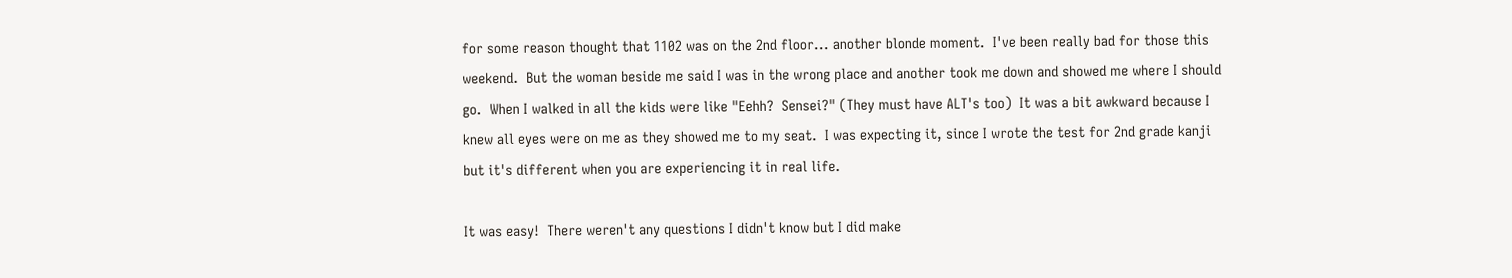for some reason thought that 1102 was on the 2nd floor... another blonde moment.  I've been really bad for those this weekend.  But the woman beside me said I was in the wrong place and another took me down and showed me where I should go.  When I walked in all the kids were like "Eehh?  Sensei?" (They must have ALT's too)  It was a bit awkward because I knew all eyes were on me as they showed me to my seat.  I was expecting it, since I wrote the test for 2nd grade kanji but it's different when you are experiencing it in real life.

It was easy!  There weren't any questions I didn't know but I did make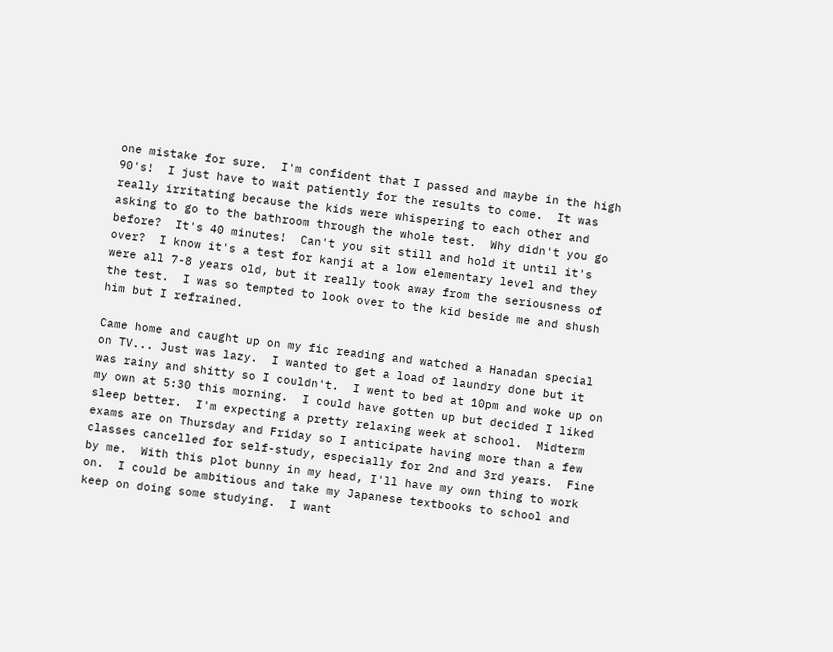one mistake for sure.  I'm confident that I passed and maybe in the high 90's!  I just have to wait patiently for the results to come.  It was really irritating because the kids were whispering to each other and asking to go to the bathroom through the whole test.  Why didn't you go before?  It's 40 minutes!  Can't you sit still and hold it until it's over?  I know it's a test for kanji at a low elementary level and they were all 7-8 years old, but it really took away from the seriousness of the test.  I was so tempted to look over to the kid beside me and shush him but I refrained.

Came home and caught up on my fic reading and watched a Hanadan special on TV... Just was lazy.  I wanted to get a load of laundry done but it was rainy and shitty so I couldn't.  I went to bed at 10pm and woke up on my own at 5:30 this morning.  I could have gotten up but decided I liked sleep better.  I'm expecting a pretty relaxing week at school.  Midterm exams are on Thursday and Friday so I anticipate having more than a few classes cancelled for self-study, especially for 2nd and 3rd years.  Fine by me.  With this plot bunny in my head, I'll have my own thing to work on.  I could be ambitious and take my Japanese textbooks to school and keep on doing some studying.  I want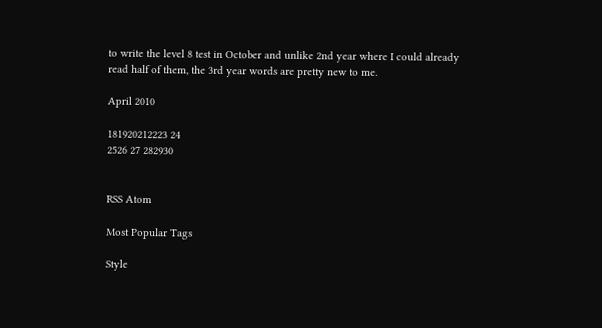to write the level 8 test in October and unlike 2nd year where I could already read half of them, the 3rd year words are pretty new to me.

April 2010

181920212223 24
2526 27 282930


RSS Atom

Most Popular Tags

Style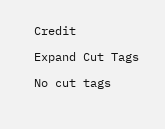Credit

Expand Cut Tags

No cut tags